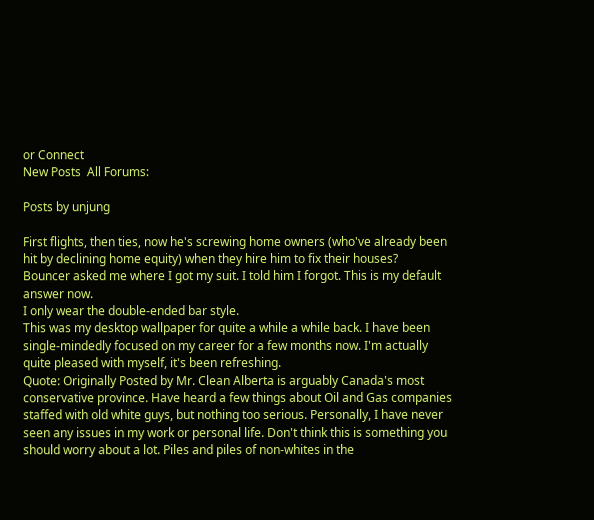or Connect
New Posts  All Forums:

Posts by unjung

First flights, then ties, now he's screwing home owners (who've already been hit by declining home equity) when they hire him to fix their houses?
Bouncer asked me where I got my suit. I told him I forgot. This is my default answer now.
I only wear the double-ended bar style.
This was my desktop wallpaper for quite a while a while back. I have been single-mindedly focused on my career for a few months now. I'm actually quite pleased with myself, it's been refreshing.
Quote: Originally Posted by Mr. Clean Alberta is arguably Canada's most conservative province. Have heard a few things about Oil and Gas companies staffed with old white guys, but nothing too serious. Personally, I have never seen any issues in my work or personal life. Don't think this is something you should worry about a lot. Piles and piles of non-whites in the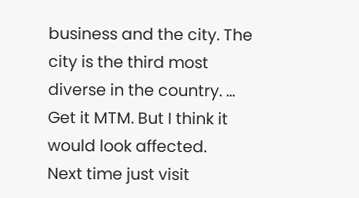business and the city. The city is the third most diverse in the country. ...
Get it MTM. But I think it would look affected.
Next time just visit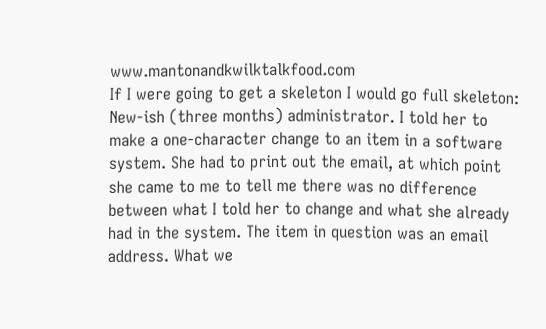www.mantonandkwilktalkfood.com
If I were going to get a skeleton I would go full skeleton:
New-ish (three months) administrator. I told her to make a one-character change to an item in a software system. She had to print out the email, at which point she came to me to tell me there was no difference between what I told her to change and what she already had in the system. The item in question was an email address. What we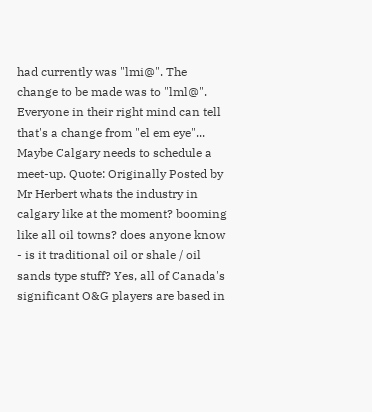had currently was "lmi@". The change to be made was to "lml@". Everyone in their right mind can tell that's a change from "el em eye"...
Maybe Calgary needs to schedule a meet-up. Quote: Originally Posted by Mr Herbert whats the industry in calgary like at the moment? booming like all oil towns? does anyone know - is it traditional oil or shale / oil sands type stuff? Yes, all of Canada's significant O&G players are based in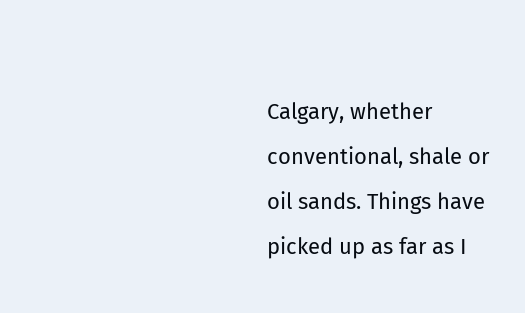Calgary, whether conventional, shale or oil sands. Things have picked up as far as I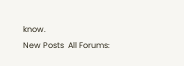know.
New Posts  All Forums: